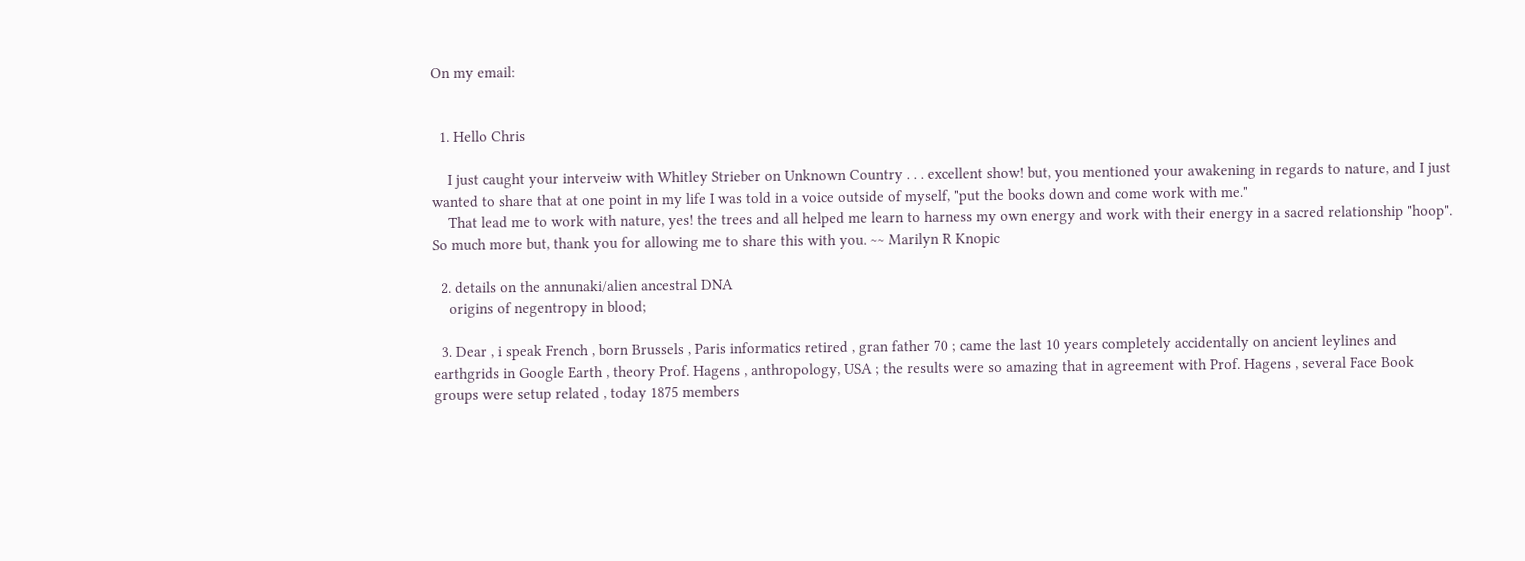On my email:


  1. Hello Chris

    I just caught your interveiw with Whitley Strieber on Unknown Country . . . excellent show! but, you mentioned your awakening in regards to nature, and I just wanted to share that at one point in my life I was told in a voice outside of myself, "put the books down and come work with me."
    That lead me to work with nature, yes! the trees and all helped me learn to harness my own energy and work with their energy in a sacred relationship "hoop". So much more but, thank you for allowing me to share this with you. ~~ Marilyn R Knopic

  2. details on the annunaki/alien ancestral DNA
    origins of negentropy in blood;

  3. Dear , i speak French , born Brussels , Paris informatics retired , gran father 70 ; came the last 10 years completely accidentally on ancient leylines and earthgrids in Google Earth , theory Prof. Hagens , anthropology, USA ; the results were so amazing that in agreement with Prof. Hagens , several Face Book groups were setup related , today 1875 members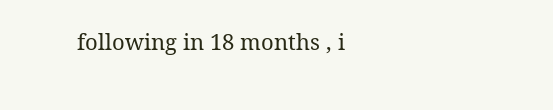following in 18 months , i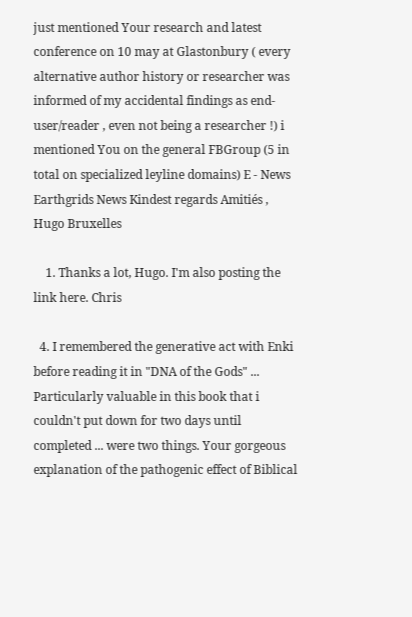just mentioned Your research and latest conference on 10 may at Glastonbury ( every alternative author history or researcher was informed of my accidental findings as end-user/reader , even not being a researcher !) i mentioned You on the general FBGroup (5 in total on specialized leyline domains) E - News Earthgrids News Kindest regards Amitiés , Hugo Bruxelles

    1. Thanks a lot, Hugo. I'm also posting the link here. Chris

  4. I remembered the generative act with Enki before reading it in "DNA of the Gods" ... Particularly valuable in this book that i couldn't put down for two days until completed ... were two things. Your gorgeous explanation of the pathogenic effect of Biblical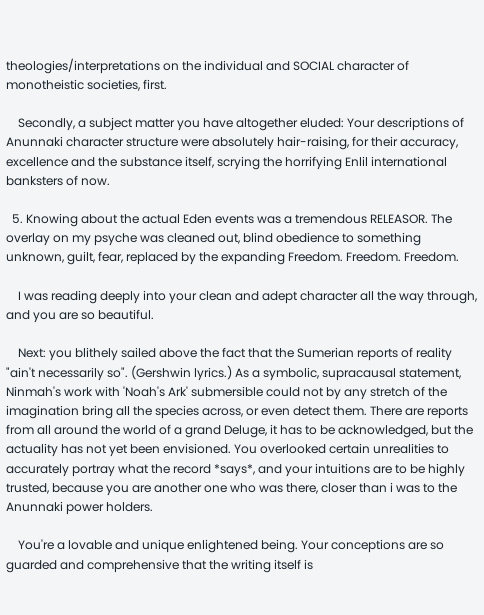theologies/interpretations on the individual and SOCIAL character of monotheistic societies, first.

    Secondly, a subject matter you have altogether eluded: Your descriptions of Anunnaki character structure were absolutely hair-raising, for their accuracy, excellence and the substance itself, scrying the horrifying Enlil international banksters of now.

  5. Knowing about the actual Eden events was a tremendous RELEASOR. The overlay on my psyche was cleaned out, blind obedience to something unknown, guilt, fear, replaced by the expanding Freedom. Freedom. Freedom.

    I was reading deeply into your clean and adept character all the way through, and you are so beautiful.

    Next: you blithely sailed above the fact that the Sumerian reports of reality "ain't necessarily so". (Gershwin lyrics.) As a symbolic, supracausal statement, Ninmah's work with 'Noah's Ark' submersible could not by any stretch of the imagination bring all the species across, or even detect them. There are reports from all around the world of a grand Deluge, it has to be acknowledged, but the actuality has not yet been envisioned. You overlooked certain unrealities to accurately portray what the record *says*, and your intuitions are to be highly trusted, because you are another one who was there, closer than i was to the Anunnaki power holders.

    You're a lovable and unique enlightened being. Your conceptions are so guarded and comprehensive that the writing itself is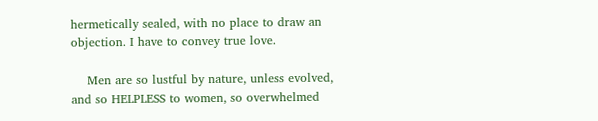hermetically sealed, with no place to draw an objection. I have to convey true love.

    Men are so lustful by nature, unless evolved, and so HELPLESS to women, so overwhelmed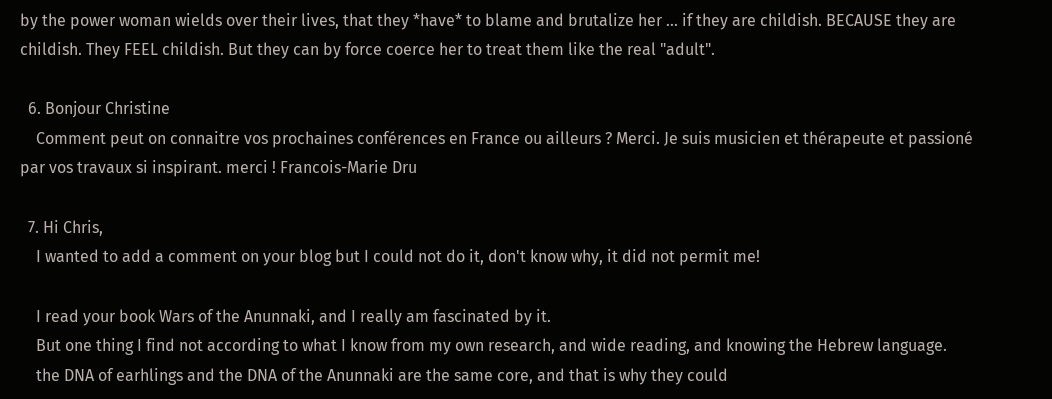by the power woman wields over their lives, that they *have* to blame and brutalize her ... if they are childish. BECAUSE they are childish. They FEEL childish. But they can by force coerce her to treat them like the real "adult".

  6. Bonjour Christine
    Comment peut on connaitre vos prochaines conférences en France ou ailleurs ? Merci. Je suis musicien et thérapeute et passioné par vos travaux si inspirant. merci ! Francois-Marie Dru

  7. Hi Chris,
    I wanted to add a comment on your blog but I could not do it, don't know why, it did not permit me!

    I read your book Wars of the Anunnaki, and I really am fascinated by it.
    But one thing I find not according to what I know from my own research, and wide reading, and knowing the Hebrew language.
    the DNA of earhlings and the DNA of the Anunnaki are the same core, and that is why they could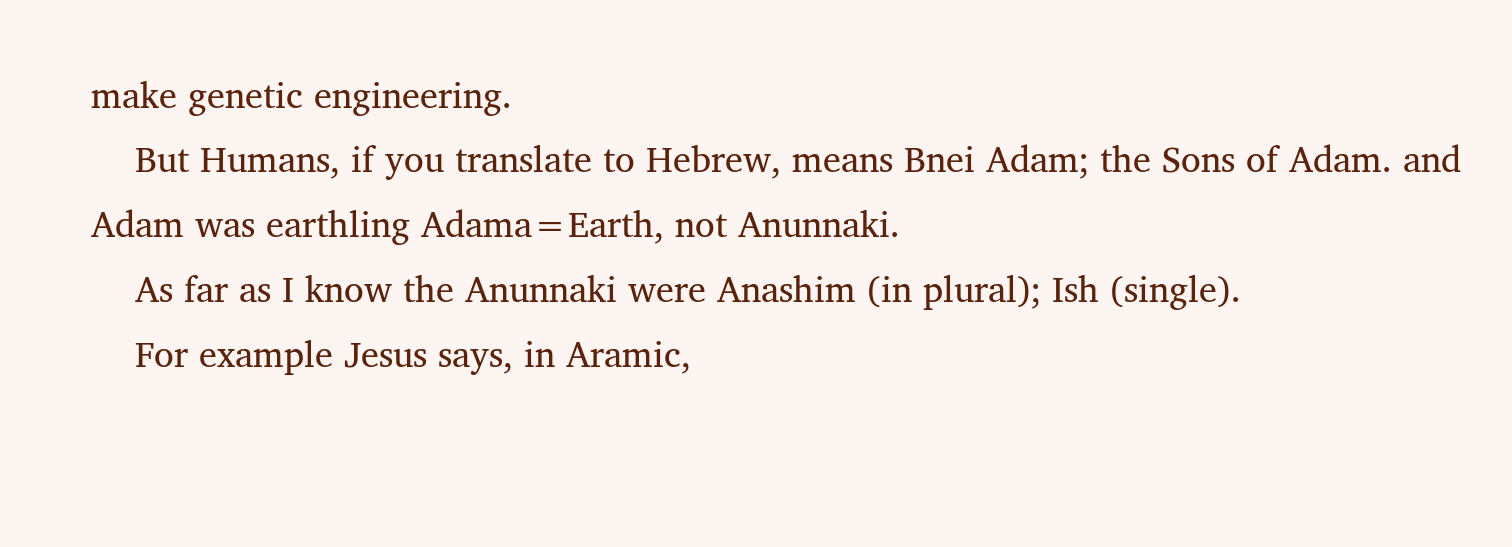make genetic engineering.
    But Humans, if you translate to Hebrew, means Bnei Adam; the Sons of Adam. and Adam was earthling Adama=Earth, not Anunnaki.
    As far as I know the Anunnaki were Anashim (in plural); Ish (single).
    For example Jesus says, in Aramic,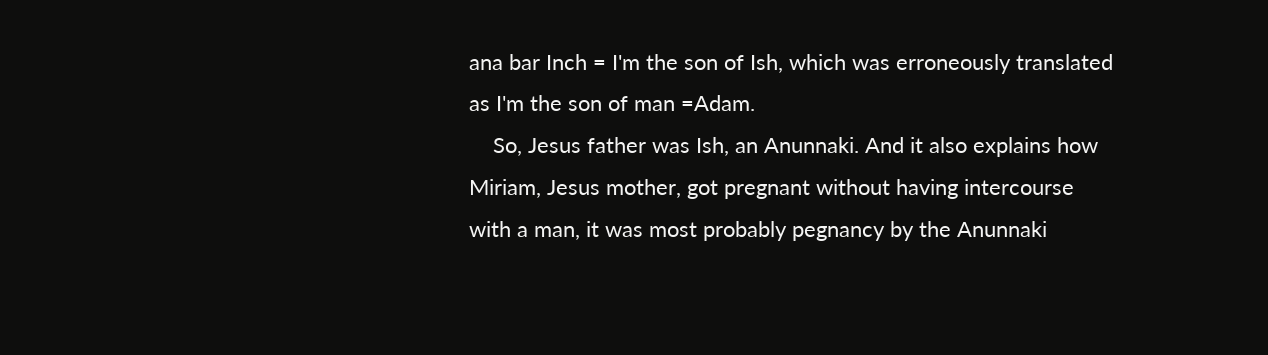ana bar Inch = I'm the son of Ish, which was erroneously translated as I'm the son of man =Adam.
    So, Jesus father was Ish, an Anunnaki. And it also explains how Miriam, Jesus mother, got pregnant without having intercourse with a man, it was most probably pegnancy by the Anunnaki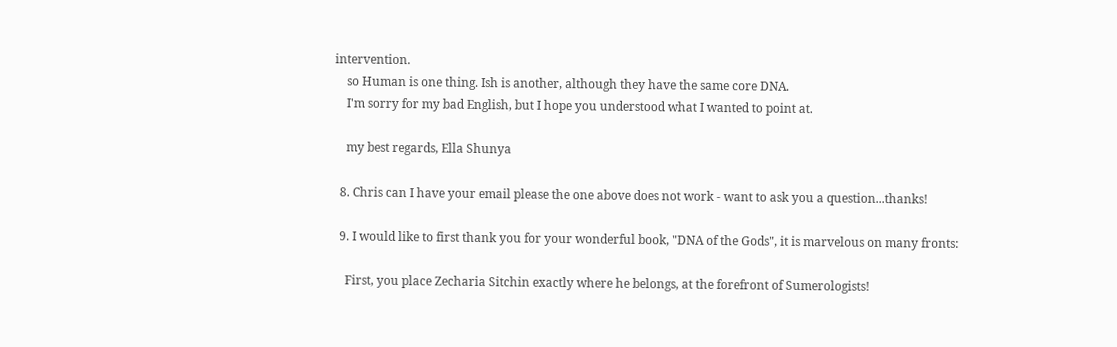intervention.
    so Human is one thing. Ish is another, although they have the same core DNA.
    I'm sorry for my bad English, but I hope you understood what I wanted to point at.

    my best regards, Ella Shunya

  8. Chris can I have your email please the one above does not work - want to ask you a question...thanks!

  9. I would like to first thank you for your wonderful book, "DNA of the Gods", it is marvelous on many fronts:

    First, you place Zecharia Sitchin exactly where he belongs, at the forefront of Sumerologists!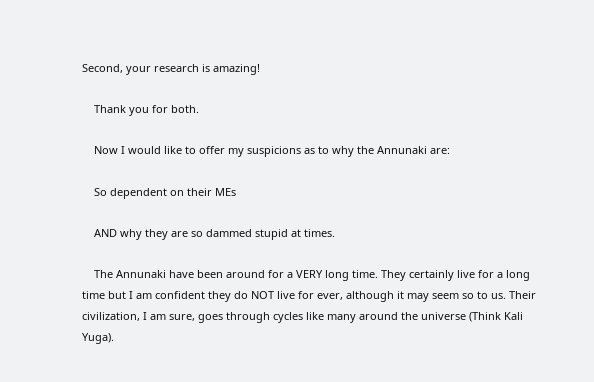Second, your research is amazing!

    Thank you for both.

    Now I would like to offer my suspicions as to why the Annunaki are:

    So dependent on their MEs

    AND why they are so dammed stupid at times.

    The Annunaki have been around for a VERY long time. They certainly live for a long time but I am confident they do NOT live for ever, although it may seem so to us. Their civilization, I am sure, goes through cycles like many around the universe (Think Kali Yuga).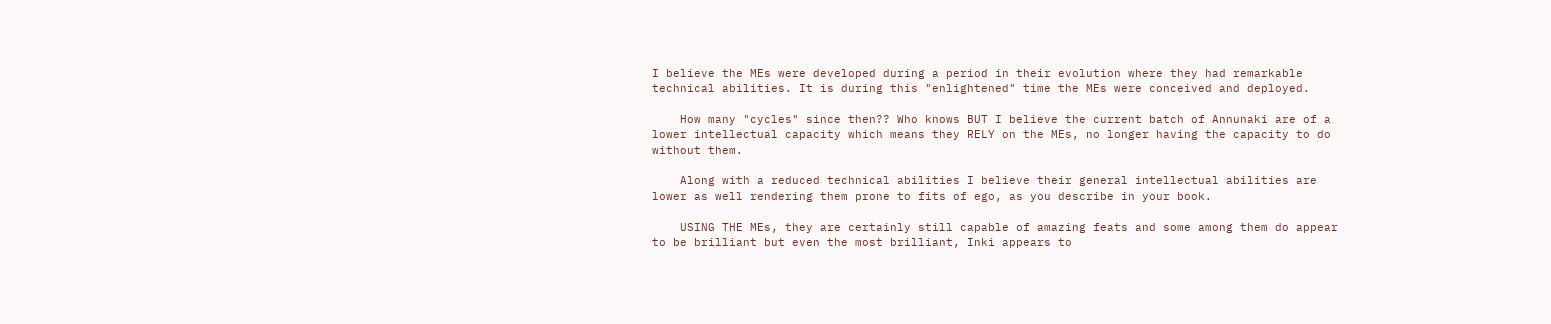I believe the MEs were developed during a period in their evolution where they had remarkable technical abilities. It is during this "enlightened" time the MEs were conceived and deployed.

    How many "cycles" since then?? Who knows BUT I believe the current batch of Annunaki are of a lower intellectual capacity which means they RELY on the MEs, no longer having the capacity to do without them.

    Along with a reduced technical abilities I believe their general intellectual abilities are lower as well rendering them prone to fits of ego, as you describe in your book.

    USING THE MEs, they are certainly still capable of amazing feats and some among them do appear to be brilliant but even the most brilliant, Inki appears to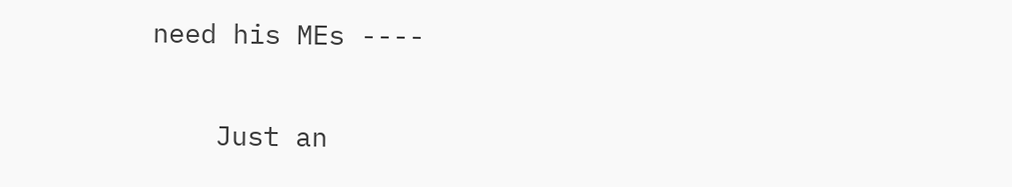need his MEs ----

    Just an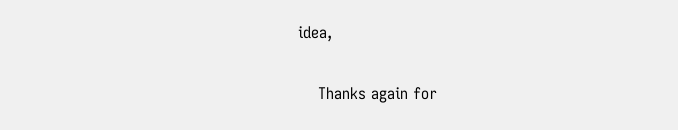idea,

    Thanks again for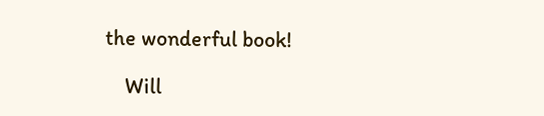the wonderful book!

    Will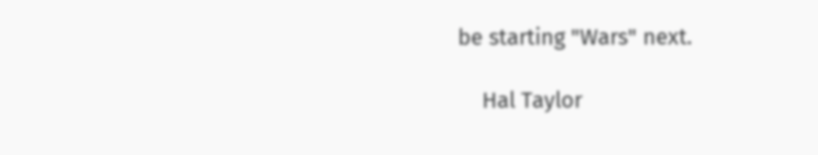be starting "Wars" next.

    Hal Taylor